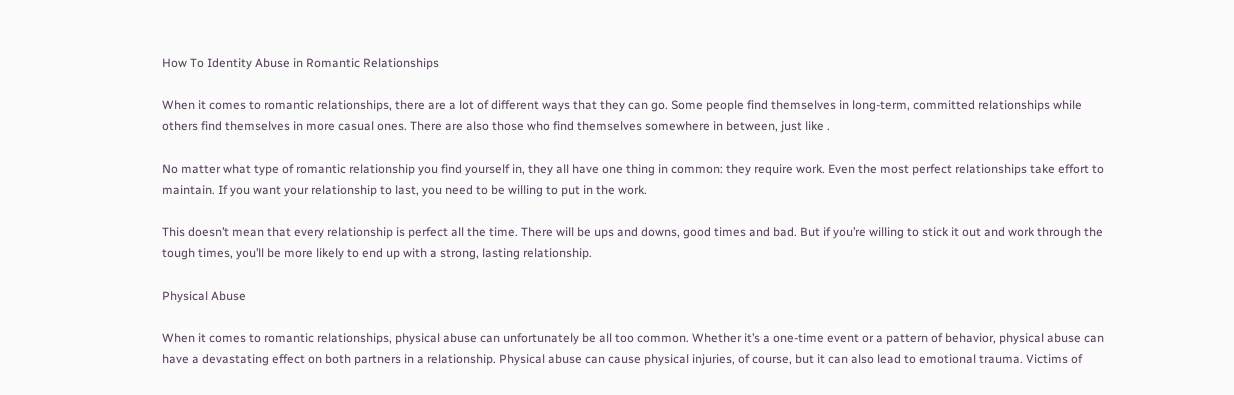How To Identity Abuse in Romantic Relationships

When it comes to romantic relationships, there are a lot of different ways that they can go. Some people find themselves in long-term, committed relationships while others find themselves in more casual ones. There are also those who find themselves somewhere in between, just like .

No matter what type of romantic relationship you find yourself in, they all have one thing in common: they require work. Even the most perfect relationships take effort to maintain. If you want your relationship to last, you need to be willing to put in the work.

This doesn’t mean that every relationship is perfect all the time. There will be ups and downs, good times and bad. But if you’re willing to stick it out and work through the tough times, you’ll be more likely to end up with a strong, lasting relationship.

Physical Abuse

When it comes to romantic relationships, physical abuse can unfortunately be all too common. Whether it’s a one-time event or a pattern of behavior, physical abuse can have a devastating effect on both partners in a relationship. Physical abuse can cause physical injuries, of course, but it can also lead to emotional trauma. Victims of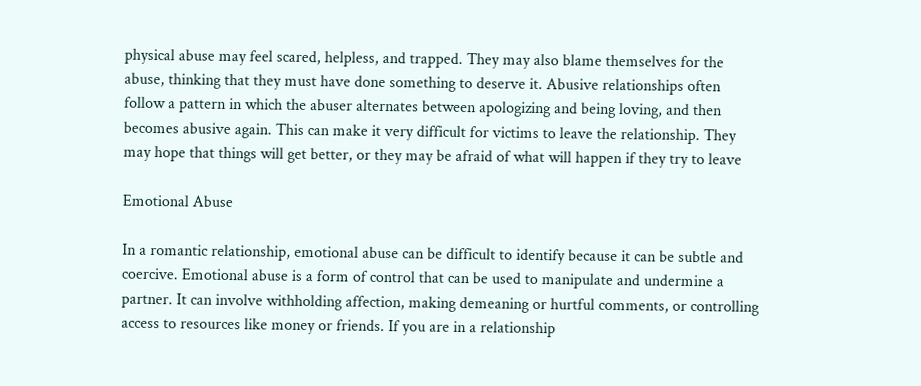physical abuse may feel scared, helpless, and trapped. They may also blame themselves for the abuse, thinking that they must have done something to deserve it. Abusive relationships often follow a pattern in which the abuser alternates between apologizing and being loving, and then becomes abusive again. This can make it very difficult for victims to leave the relationship. They may hope that things will get better, or they may be afraid of what will happen if they try to leave

Emotional Abuse

In a romantic relationship, emotional abuse can be difficult to identify because it can be subtle and coercive. Emotional abuse is a form of control that can be used to manipulate and undermine a partner. It can involve withholding affection, making demeaning or hurtful comments, or controlling access to resources like money or friends. If you are in a relationship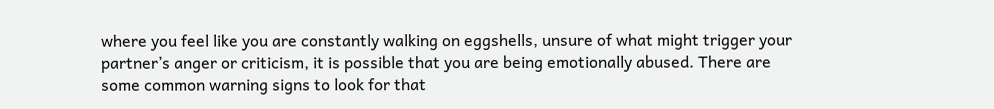where you feel like you are constantly walking on eggshells, unsure of what might trigger your partner’s anger or criticism, it is possible that you are being emotionally abused. There are some common warning signs to look for that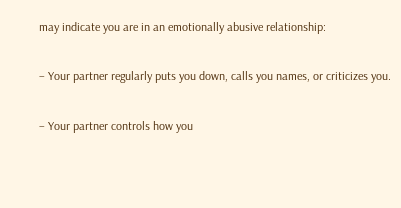may indicate you are in an emotionally abusive relationship:

– Your partner regularly puts you down, calls you names, or criticizes you.

– Your partner controls how you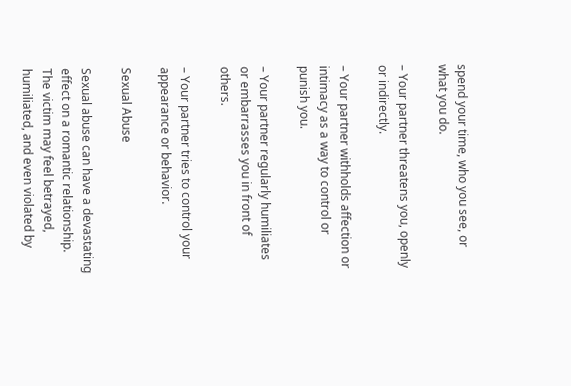spend your time, who you see, or what you do.

– Your partner threatens you, openly or indirectly.

– Your partner withholds affection or intimacy as a way to control or punish you.

– Your partner regularly humiliates or embarrasses you in front of others.

– Your partner tries to control your appearance or behavior.

Sexual Abuse

Sexual abuse can have a devastating effect on a romantic relationship. The victim may feel betrayed, humiliated, and even violated by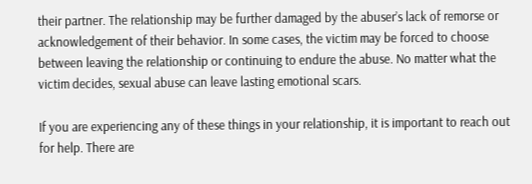their partner. The relationship may be further damaged by the abuser’s lack of remorse or acknowledgement of their behavior. In some cases, the victim may be forced to choose between leaving the relationship or continuing to endure the abuse. No matter what the victim decides, sexual abuse can leave lasting emotional scars.

If you are experiencing any of these things in your relationship, it is important to reach out for help. There are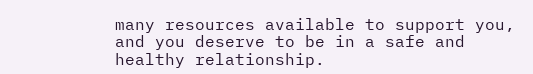many resources available to support you, and you deserve to be in a safe and healthy relationship.